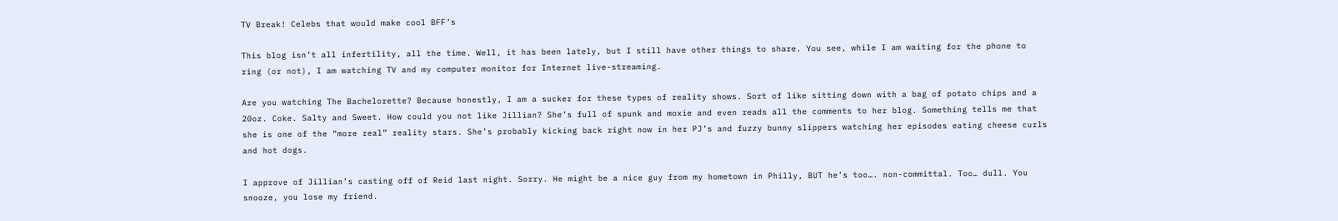TV Break! Celebs that would make cool BFF’s

This blog isn’t all infertility, all the time. Well, it has been lately, but I still have other things to share. You see, while I am waiting for the phone to ring (or not), I am watching TV and my computer monitor for Internet live-streaming.

Are you watching The Bachelorette? Because honestly, I am a sucker for these types of reality shows. Sort of like sitting down with a bag of potato chips and a 20oz. Coke. Salty and Sweet. How could you not like Jillian? She’s full of spunk and moxie and even reads all the comments to her blog. Something tells me that she is one of the “more real” reality stars. She’s probably kicking back right now in her PJ’s and fuzzy bunny slippers watching her episodes eating cheese curls and hot dogs.

I approve of Jillian’s casting off of Reid last night. Sorry. He might be a nice guy from my hometown in Philly, BUT he’s too…. non-committal. Too… dull. You snooze, you lose my friend.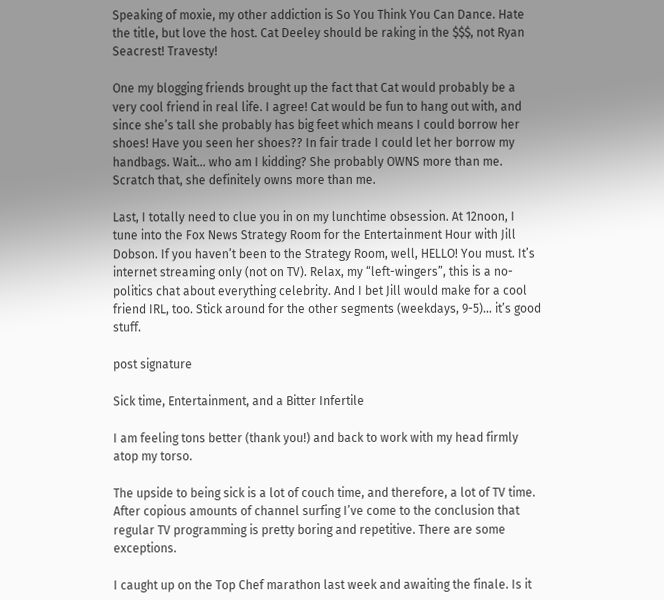Speaking of moxie, my other addiction is So You Think You Can Dance. Hate the title, but love the host. Cat Deeley should be raking in the $$$, not Ryan Seacrest! Travesty!

One my blogging friends brought up the fact that Cat would probably be a very cool friend in real life. I agree! Cat would be fun to hang out with, and since she’s tall she probably has big feet which means I could borrow her shoes! Have you seen her shoes?? In fair trade I could let her borrow my handbags. Wait… who am I kidding? She probably OWNS more than me. Scratch that, she definitely owns more than me.

Last, I totally need to clue you in on my lunchtime obsession. At 12noon, I tune into the Fox News Strategy Room for the Entertainment Hour with Jill Dobson. If you haven’t been to the Strategy Room, well, HELLO! You must. It’s internet streaming only (not on TV). Relax, my “left-wingers”, this is a no-politics chat about everything celebrity. And I bet Jill would make for a cool friend IRL, too. Stick around for the other segments (weekdays, 9-5)… it’s good stuff.

post signature

Sick time, Entertainment, and a Bitter Infertile

I am feeling tons better (thank you!) and back to work with my head firmly atop my torso.

The upside to being sick is a lot of couch time, and therefore, a lot of TV time. After copious amounts of channel surfing I’ve come to the conclusion that regular TV programming is pretty boring and repetitive. There are some exceptions.

I caught up on the Top Chef marathon last week and awaiting the finale. Is it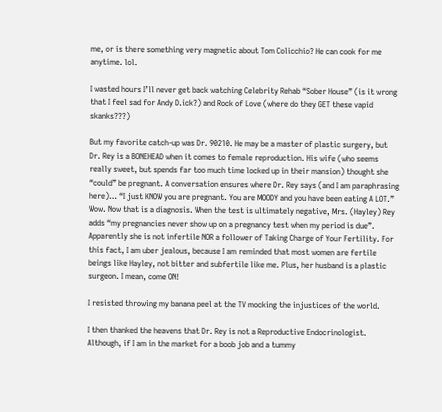me, or is there something very magnetic about Tom Colicchio? He can cook for me anytime. lol.

I wasted hours I’ll never get back watching Celebrity Rehab “Sober House” (is it wrong that I feel sad for Andy D.ick?) and Rock of Love (where do they GET these vapid skanks???)

But my favorite catch-up was Dr. 90210. He may be a master of plastic surgery, but Dr. Rey is a BONEHEAD when it comes to female reproduction. His wife (who seems really sweet, but spends far too much time locked up in their mansion) thought she “could” be pregnant. A conversation ensures where Dr. Rey says (and I am paraphrasing here)… “I just KNOW you are pregnant. You are MOODY and you have been eating A LOT.” Wow. Now that is a diagnosis. When the test is ultimately negative, Mrs. (Hayley) Rey adds “my pregnancies never show up on a pregnancy test when my period is due”. Apparently she is not infertile NOR a follower of Taking Charge of Your Fertility. For this fact, I am uber jealous, because I am reminded that most women are fertile beings like Hayley, not bitter and subfertile like me. Plus, her husband is a plastic surgeon. I mean, come ON!

I resisted throwing my banana peel at the TV mocking the injustices of the world.

I then thanked the heavens that Dr. Rey is not a Reproductive Endocrinologist. Although, if I am in the market for a boob job and a tummy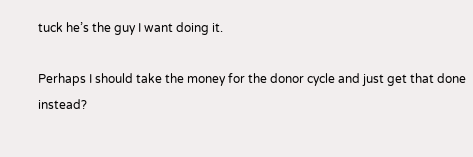tuck he’s the guy I want doing it.

Perhaps I should take the money for the donor cycle and just get that done instead?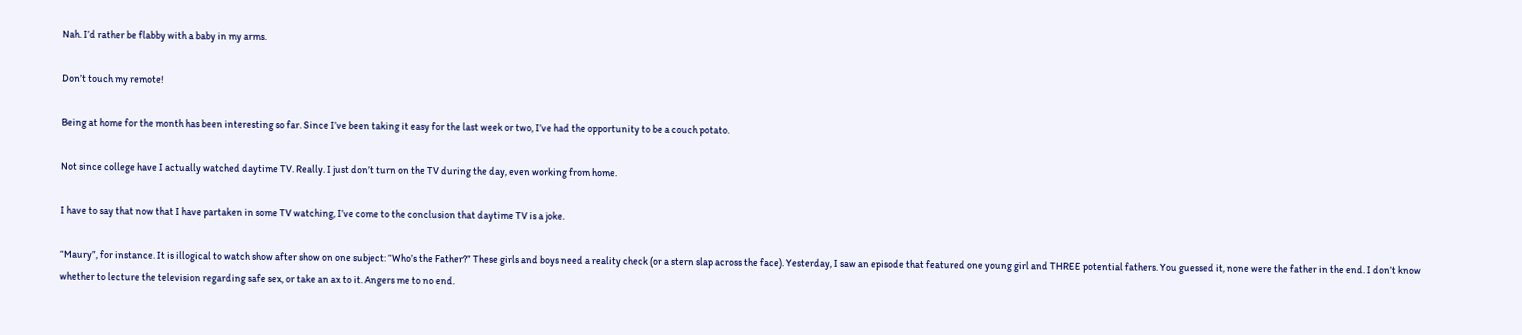Nah. I’d rather be flabby with a baby in my arms.

Don’t touch my remote!

Being at home for the month has been interesting so far. Since I’ve been taking it easy for the last week or two, I’ve had the opportunity to be a couch potato.

Not since college have I actually watched daytime TV. Really. I just don’t turn on the TV during the day, even working from home.

I have to say that now that I have partaken in some TV watching, I’ve come to the conclusion that daytime TV is a joke.

“Maury”, for instance. It is illogical to watch show after show on one subject: “Who’s the Father?” These girls and boys need a reality check (or a stern slap across the face). Yesterday, I saw an episode that featured one young girl and THREE potential fathers. You guessed it, none were the father in the end. I don’t know whether to lecture the television regarding safe sex, or take an ax to it. Angers me to no end.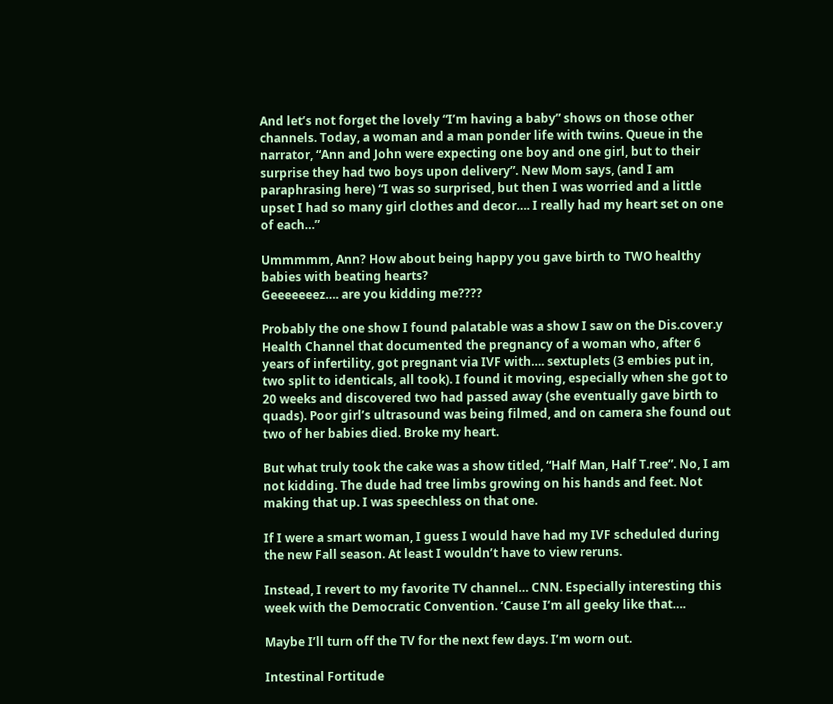And let’s not forget the lovely “I’m having a baby” shows on those other channels. Today, a woman and a man ponder life with twins. Queue in the narrator, “Ann and John were expecting one boy and one girl, but to their surprise they had two boys upon delivery”. New Mom says, (and I am paraphrasing here) “I was so surprised, but then I was worried and a little upset I had so many girl clothes and decor…. I really had my heart set on one of each…”

Ummmmm, Ann? How about being happy you gave birth to TWO healthy babies with beating hearts?
Geeeeeeez…. are you kidding me????

Probably the one show I found palatable was a show I saw on the Dis.cover.y Health Channel that documented the pregnancy of a woman who, after 6 years of infertility, got pregnant via IVF with…. sextuplets (3 embies put in, two split to identicals, all took). I found it moving, especially when she got to 20 weeks and discovered two had passed away (she eventually gave birth to quads). Poor girl’s ultrasound was being filmed, and on camera she found out two of her babies died. Broke my heart.

But what truly took the cake was a show titled, “Half Man, Half T.ree”. No, I am not kidding. The dude had tree limbs growing on his hands and feet. Not making that up. I was speechless on that one.

If I were a smart woman, I guess I would have had my IVF scheduled during the new Fall season. At least I wouldn’t have to view reruns.

Instead, I revert to my favorite TV channel… CNN. Especially interesting this week with the Democratic Convention. ‘Cause I’m all geeky like that….

Maybe I’ll turn off the TV for the next few days. I’m worn out.

Intestinal Fortitude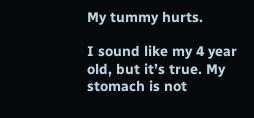My tummy hurts.

I sound like my 4 year old, but it’s true. My stomach is not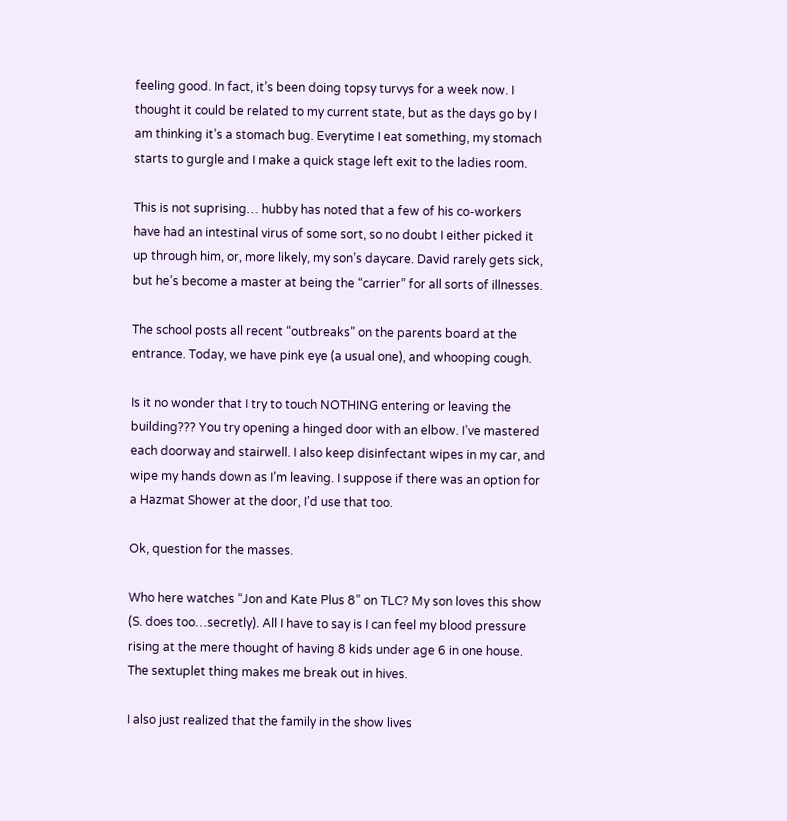feeling good. In fact, it’s been doing topsy turvys for a week now. I thought it could be related to my current state, but as the days go by I am thinking it’s a stomach bug. Everytime I eat something, my stomach starts to gurgle and I make a quick stage left exit to the ladies room.

This is not suprising… hubby has noted that a few of his co-workers have had an intestinal virus of some sort, so no doubt I either picked it up through him, or, more likely, my son’s daycare. David rarely gets sick, but he’s become a master at being the “carrier” for all sorts of illnesses.

The school posts all recent “outbreaks” on the parents board at the entrance. Today, we have pink eye (a usual one), and whooping cough.

Is it no wonder that I try to touch NOTHING entering or leaving the building??? You try opening a hinged door with an elbow. I’ve mastered each doorway and stairwell. I also keep disinfectant wipes in my car, and wipe my hands down as I’m leaving. I suppose if there was an option for a Hazmat Shower at the door, I’d use that too.

Ok, question for the masses.

Who here watches “Jon and Kate Plus 8” on TLC? My son loves this show (S. does too…secretly). All I have to say is I can feel my blood pressure rising at the mere thought of having 8 kids under age 6 in one house. The sextuplet thing makes me break out in hives.

I also just realized that the family in the show lives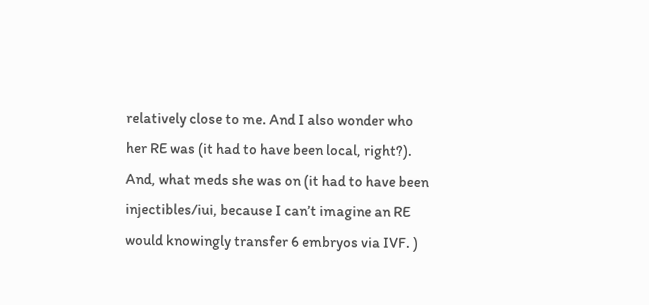relatively close to me. And I also wonder who her RE was (it had to have been local, right?). And, what meds she was on (it had to have been injectibles/iui, because I can’t imagine an RE would knowingly transfer 6 embryos via IVF. )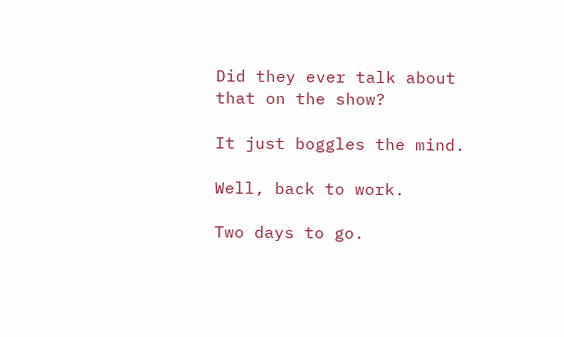Did they ever talk about that on the show?

It just boggles the mind.

Well, back to work.

Two days to go.